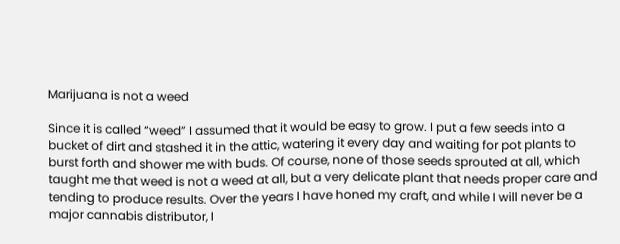Marijuana is not a weed

Since it is called “weed” I assumed that it would be easy to grow. I put a few seeds into a bucket of dirt and stashed it in the attic, watering it every day and waiting for pot plants to burst forth and shower me with buds. Of course, none of those seeds sprouted at all, which taught me that weed is not a weed at all, but a very delicate plant that needs proper care and tending to produce results. Over the years I have honed my craft, and while I will never be a major cannabis distributor, I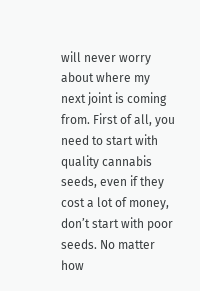will never worry about where my next joint is coming from. First of all, you need to start with quality cannabis seeds, even if they cost a lot of money, don’t start with poor seeds. No matter how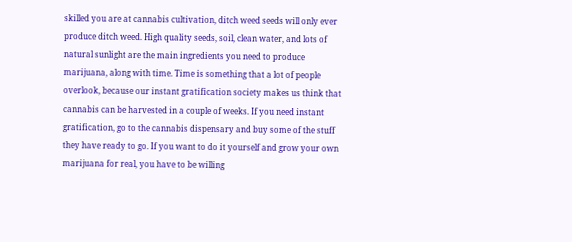skilled you are at cannabis cultivation, ditch weed seeds will only ever produce ditch weed. High quality seeds, soil, clean water, and lots of natural sunlight are the main ingredients you need to produce marijuana, along with time. Time is something that a lot of people overlook, because our instant gratification society makes us think that cannabis can be harvested in a couple of weeks. If you need instant gratification, go to the cannabis dispensary and buy some of the stuff they have ready to go. If you want to do it yourself and grow your own marijuana for real, you have to be willing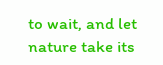to wait, and let nature take its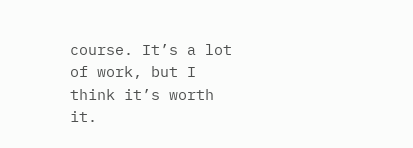course. It’s a lot of work, but I think it’s worth it.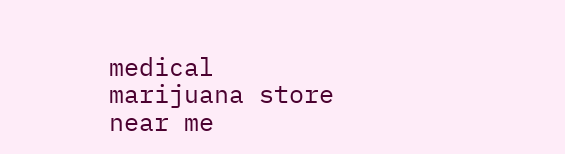medical marijuana store near me